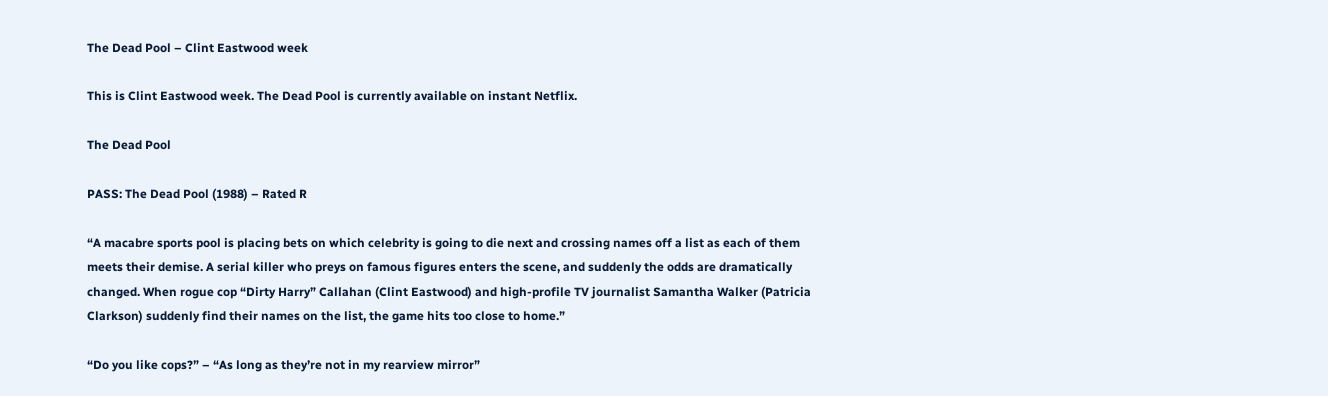The Dead Pool – Clint Eastwood week

This is Clint Eastwood week. The Dead Pool is currently available on instant Netflix.

The Dead Pool

PASS: The Dead Pool (1988) – Rated R

“A macabre sports pool is placing bets on which celebrity is going to die next and crossing names off a list as each of them meets their demise. A serial killer who preys on famous figures enters the scene, and suddenly the odds are dramatically changed. When rogue cop “Dirty Harry” Callahan (Clint Eastwood) and high-profile TV journalist Samantha Walker (Patricia Clarkson) suddenly find their names on the list, the game hits too close to home.”

“Do you like cops?” – “As long as they’re not in my rearview mirror”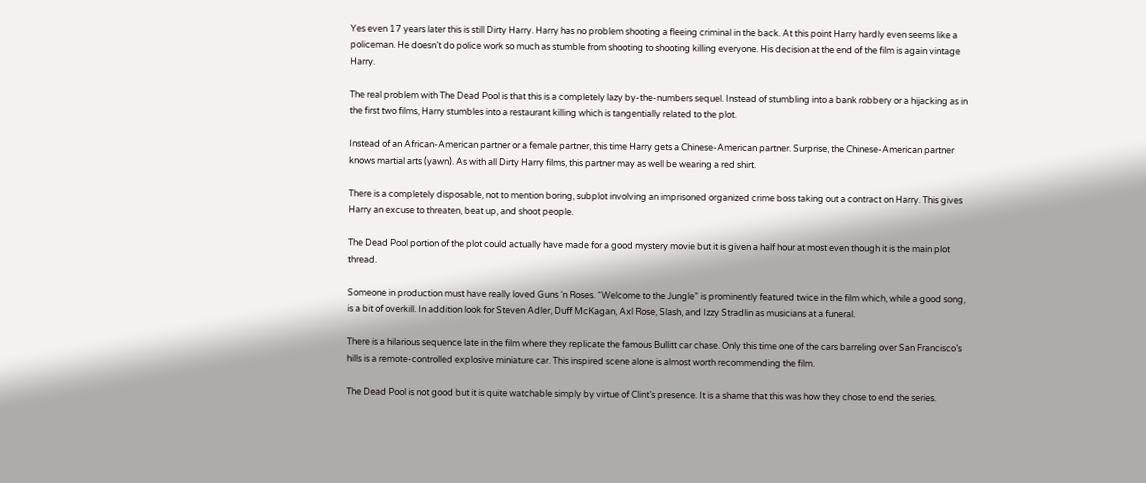Yes even 17 years later this is still Dirty Harry. Harry has no problem shooting a fleeing criminal in the back. At this point Harry hardly even seems like a policeman. He doesn’t do police work so much as stumble from shooting to shooting killing everyone. His decision at the end of the film is again vintage Harry.

The real problem with The Dead Pool is that this is a completely lazy by-the-numbers sequel. Instead of stumbling into a bank robbery or a hijacking as in the first two films, Harry stumbles into a restaurant killing which is tangentially related to the plot.

Instead of an African-American partner or a female partner, this time Harry gets a Chinese-American partner. Surprise, the Chinese-American partner knows martial arts (yawn). As with all Dirty Harry films, this partner may as well be wearing a red shirt.

There is a completely disposable, not to mention boring, subplot involving an imprisoned organized crime boss taking out a contract on Harry. This gives Harry an excuse to threaten, beat up, and shoot people.

The Dead Pool portion of the plot could actually have made for a good mystery movie but it is given a half hour at most even though it is the main plot thread.

Someone in production must have really loved Guns ‘n Roses. “Welcome to the Jungle” is prominently featured twice in the film which, while a good song, is a bit of overkill. In addition look for Steven Adler, Duff McKagan, Axl Rose, Slash, and Izzy Stradlin as musicians at a funeral.

There is a hilarious sequence late in the film where they replicate the famous Bullitt car chase. Only this time one of the cars barreling over San Francisco’s hills is a remote-controlled explosive miniature car. This inspired scene alone is almost worth recommending the film.

The Dead Pool is not good but it is quite watchable simply by virtue of Clint’s presence. It is a shame that this was how they chose to end the series.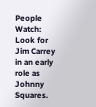People Watch: Look for Jim Carrey in an early role as Johnny Squares.